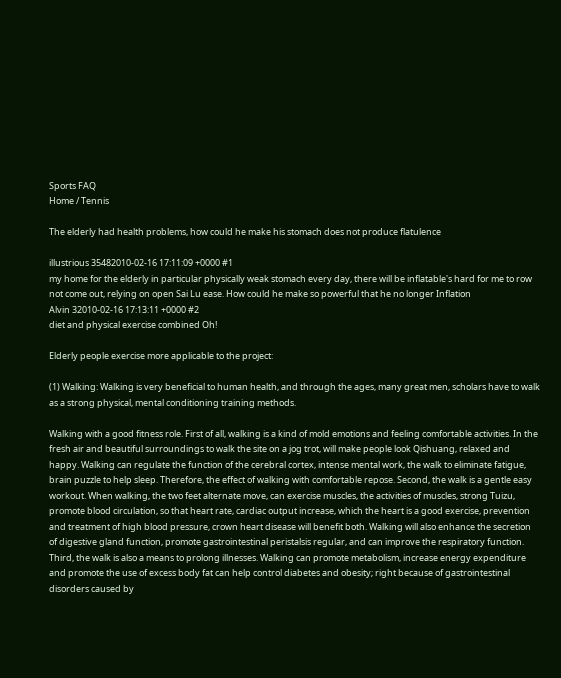Sports FAQ
Home / Tennis

The elderly had health problems, how could he make his stomach does not produce flatulence

illustrious 35482010-02-16 17:11:09 +0000 #1
my home for the elderly in particular physically weak stomach every day, there will be inflatable's hard for me to row not come out, relying on open Sai Lu ease. How could he make so powerful that he no longer Inflation
Alvin 32010-02-16 17:13:11 +0000 #2
diet and physical exercise combined Oh!

Elderly people exercise more applicable to the project:

(1) Walking: Walking is very beneficial to human health, and through the ages, many great men, scholars have to walk as a strong physical, mental conditioning training methods.

Walking with a good fitness role. First of all, walking is a kind of mold emotions and feeling comfortable activities. In the fresh air and beautiful surroundings to walk the site on a jog trot, will make people look Qishuang, relaxed and happy. Walking can regulate the function of the cerebral cortex, intense mental work, the walk to eliminate fatigue, brain puzzle to help sleep. Therefore, the effect of walking with comfortable repose. Second, the walk is a gentle easy workout. When walking, the two feet alternate move, can exercise muscles, the activities of muscles, strong Tuizu, promote blood circulation, so that heart rate, cardiac output increase, which the heart is a good exercise, prevention and treatment of high blood pressure, crown heart disease will benefit both. Walking will also enhance the secretion of digestive gland function, promote gastrointestinal peristalsis regular, and can improve the respiratory function. Third, the walk is also a means to prolong illnesses. Walking can promote metabolism, increase energy expenditure and promote the use of excess body fat can help control diabetes and obesity; right because of gastrointestinal disorders caused by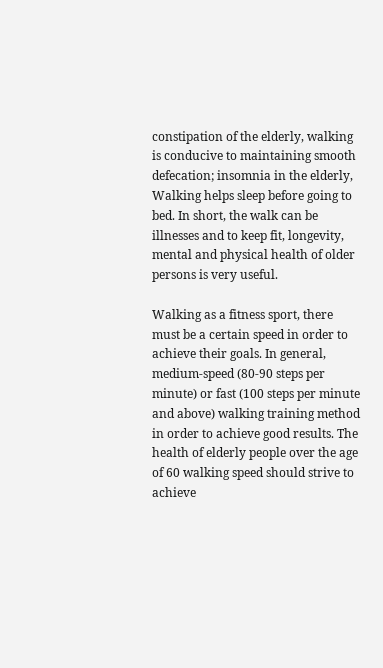constipation of the elderly, walking is conducive to maintaining smooth defecation; insomnia in the elderly, Walking helps sleep before going to bed. In short, the walk can be illnesses and to keep fit, longevity, mental and physical health of older persons is very useful.

Walking as a fitness sport, there must be a certain speed in order to achieve their goals. In general, medium-speed (80-90 steps per minute) or fast (100 steps per minute and above) walking training method in order to achieve good results. The health of elderly people over the age of 60 walking speed should strive to achieve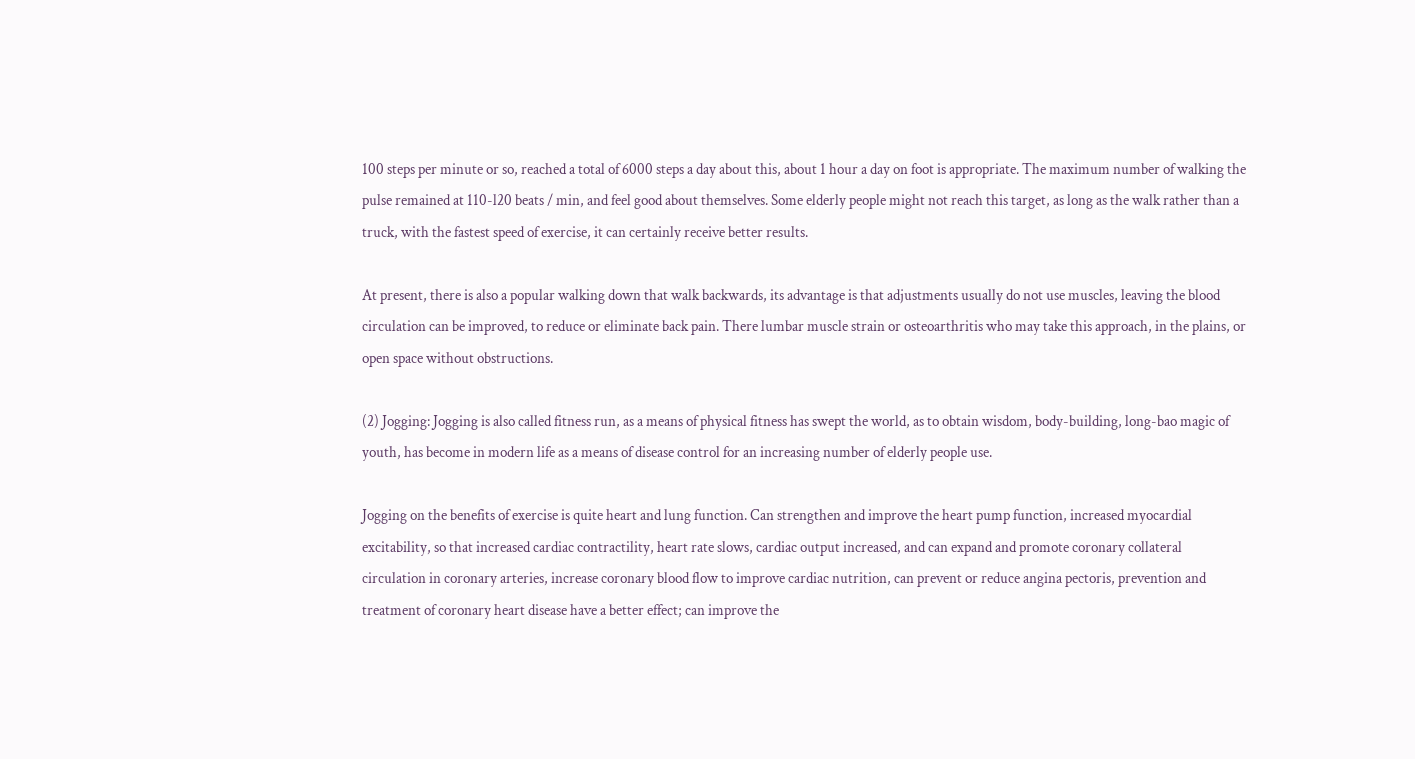100 steps per minute or so, reached a total of 6000 steps a day about this, about 1 hour a day on foot is appropriate. The maximum number of walking the pulse remained at 110-l20 beats / min, and feel good about themselves. Some elderly people might not reach this target, as long as the walk rather than a truck, with the fastest speed of exercise, it can certainly receive better results.

At present, there is also a popular walking down that walk backwards, its advantage is that adjustments usually do not use muscles, leaving the blood circulation can be improved, to reduce or eliminate back pain. There lumbar muscle strain or osteoarthritis who may take this approach, in the plains, or open space without obstructions.

(2) Jogging: Jogging is also called fitness run, as a means of physical fitness has swept the world, as to obtain wisdom, body-building, long-bao magic of youth, has become in modern life as a means of disease control for an increasing number of elderly people use.

Jogging on the benefits of exercise is quite heart and lung function. Can strengthen and improve the heart pump function, increased myocardial excitability, so that increased cardiac contractility, heart rate slows, cardiac output increased, and can expand and promote coronary collateral circulation in coronary arteries, increase coronary blood flow to improve cardiac nutrition, can prevent or reduce angina pectoris, prevention and treatment of coronary heart disease have a better effect; can improve the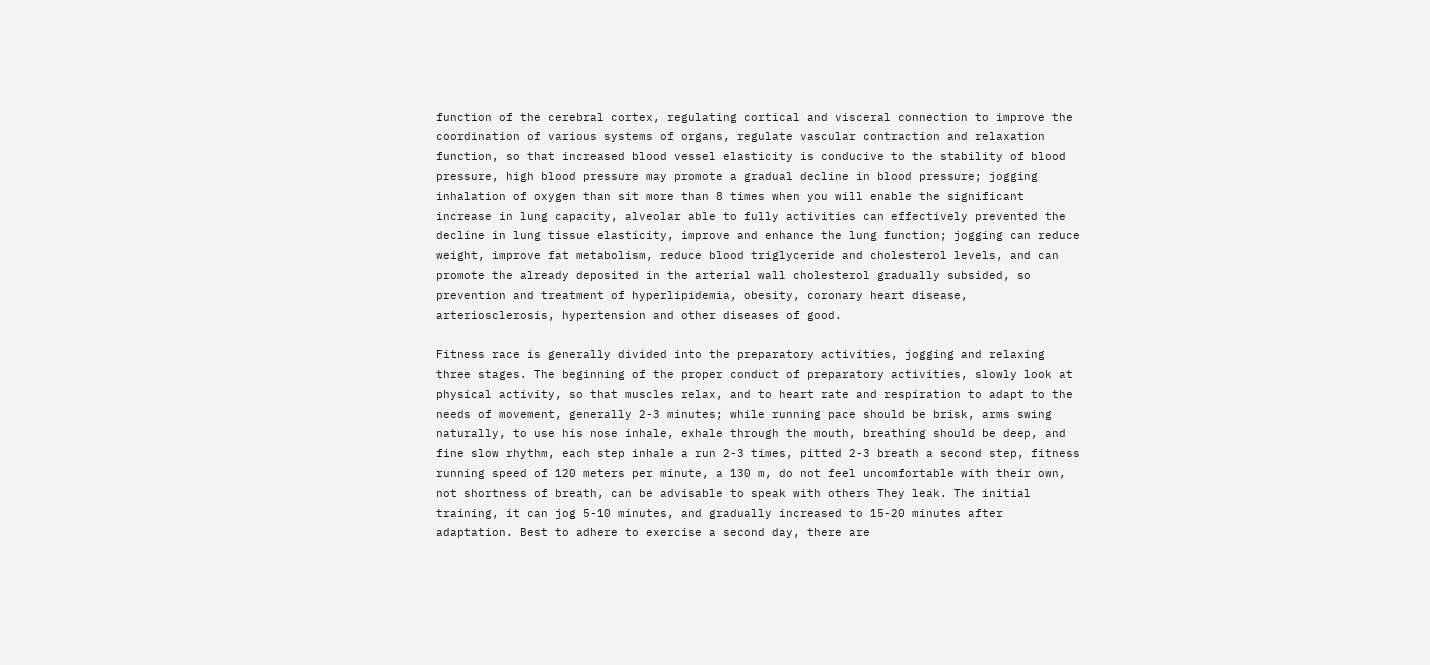function of the cerebral cortex, regulating cortical and visceral connection to improve the coordination of various systems of organs, regulate vascular contraction and relaxation function, so that increased blood vessel elasticity is conducive to the stability of blood pressure, high blood pressure may promote a gradual decline in blood pressure; jogging inhalation of oxygen than sit more than 8 times when you will enable the significant increase in lung capacity, alveolar able to fully activities can effectively prevented the decline in lung tissue elasticity, improve and enhance the lung function; jogging can reduce weight, improve fat metabolism, reduce blood triglyceride and cholesterol levels, and can promote the already deposited in the arterial wall cholesterol gradually subsided, so prevention and treatment of hyperlipidemia, obesity, coronary heart disease, arteriosclerosis, hypertension and other diseases of good.

Fitness race is generally divided into the preparatory activities, jogging and relaxing three stages. The beginning of the proper conduct of preparatory activities, slowly look at physical activity, so that muscles relax, and to heart rate and respiration to adapt to the needs of movement, generally 2-3 minutes; while running pace should be brisk, arms swing naturally, to use his nose inhale, exhale through the mouth, breathing should be deep, and fine slow rhythm, each step inhale a run 2-3 times, pitted 2-3 breath a second step, fitness running speed of 120 meters per minute, a 130 m, do not feel uncomfortable with their own, not shortness of breath, can be advisable to speak with others They leak. The initial training, it can jog 5-10 minutes, and gradually increased to 15-20 minutes after adaptation. Best to adhere to exercise a second day, there are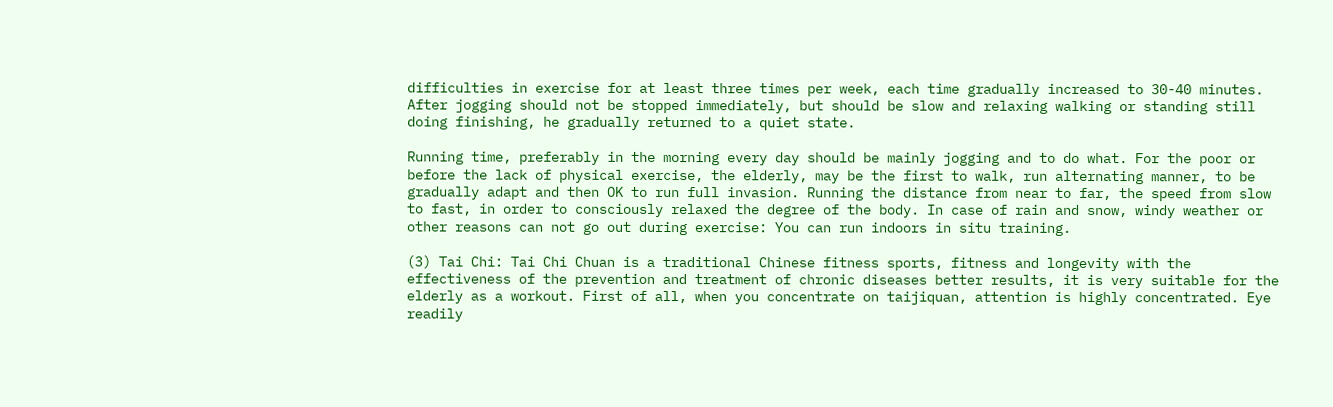difficulties in exercise for at least three times per week, each time gradually increased to 30-40 minutes. After jogging should not be stopped immediately, but should be slow and relaxing walking or standing still doing finishing, he gradually returned to a quiet state.

Running time, preferably in the morning every day should be mainly jogging and to do what. For the poor or before the lack of physical exercise, the elderly, may be the first to walk, run alternating manner, to be gradually adapt and then OK to run full invasion. Running the distance from near to far, the speed from slow to fast, in order to consciously relaxed the degree of the body. In case of rain and snow, windy weather or other reasons can not go out during exercise: You can run indoors in situ training.

(3) Tai Chi: Tai Chi Chuan is a traditional Chinese fitness sports, fitness and longevity with the effectiveness of the prevention and treatment of chronic diseases better results, it is very suitable for the elderly as a workout. First of all, when you concentrate on taijiquan, attention is highly concentrated. Eye readily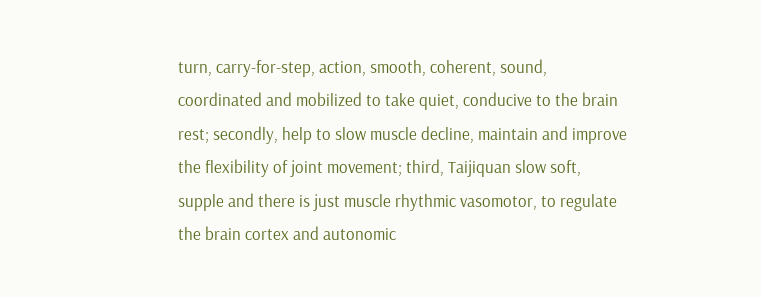turn, carry-for-step, action, smooth, coherent, sound, coordinated and mobilized to take quiet, conducive to the brain rest; secondly, help to slow muscle decline, maintain and improve the flexibility of joint movement; third, Taijiquan slow soft, supple and there is just muscle rhythmic vasomotor, to regulate the brain cortex and autonomic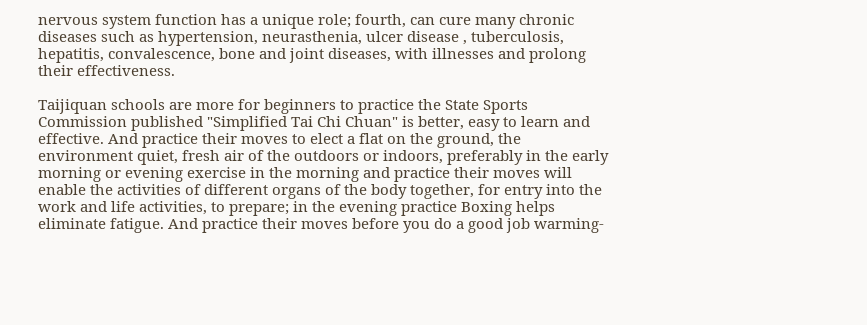nervous system function has a unique role; fourth, can cure many chronic diseases such as hypertension, neurasthenia, ulcer disease , tuberculosis, hepatitis, convalescence, bone and joint diseases, with illnesses and prolong their effectiveness.

Taijiquan schools are more for beginners to practice the State Sports Commission published "Simplified Tai Chi Chuan" is better, easy to learn and effective. And practice their moves to elect a flat on the ground, the environment quiet, fresh air of the outdoors or indoors, preferably in the early morning or evening exercise in the morning and practice their moves will enable the activities of different organs of the body together, for entry into the work and life activities, to prepare; in the evening practice Boxing helps eliminate fatigue. And practice their moves before you do a good job warming-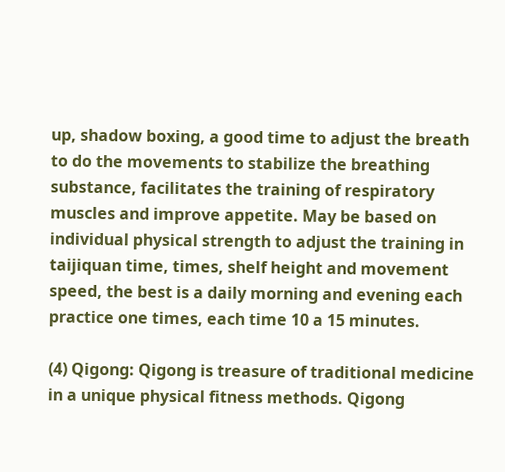up, shadow boxing, a good time to adjust the breath to do the movements to stabilize the breathing substance, facilitates the training of respiratory muscles and improve appetite. May be based on individual physical strength to adjust the training in taijiquan time, times, shelf height and movement speed, the best is a daily morning and evening each practice one times, each time 10 a 15 minutes.

(4) Qigong: Qigong is treasure of traditional medicine in a unique physical fitness methods. Qigong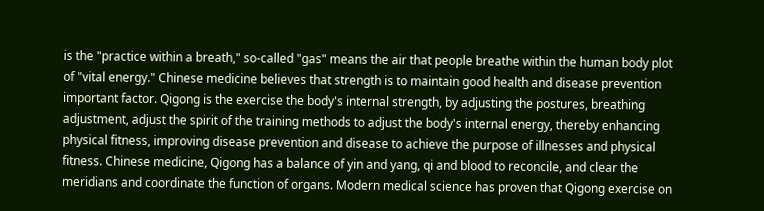is the "practice within a breath," so-called "gas" means the air that people breathe within the human body plot of "vital energy." Chinese medicine believes that strength is to maintain good health and disease prevention important factor. Qigong is the exercise the body's internal strength, by adjusting the postures, breathing adjustment, adjust the spirit of the training methods to adjust the body's internal energy, thereby enhancing physical fitness, improving disease prevention and disease to achieve the purpose of illnesses and physical fitness. Chinese medicine, Qigong has a balance of yin and yang, qi and blood to reconcile, and clear the meridians and coordinate the function of organs. Modern medical science has proven that Qigong exercise on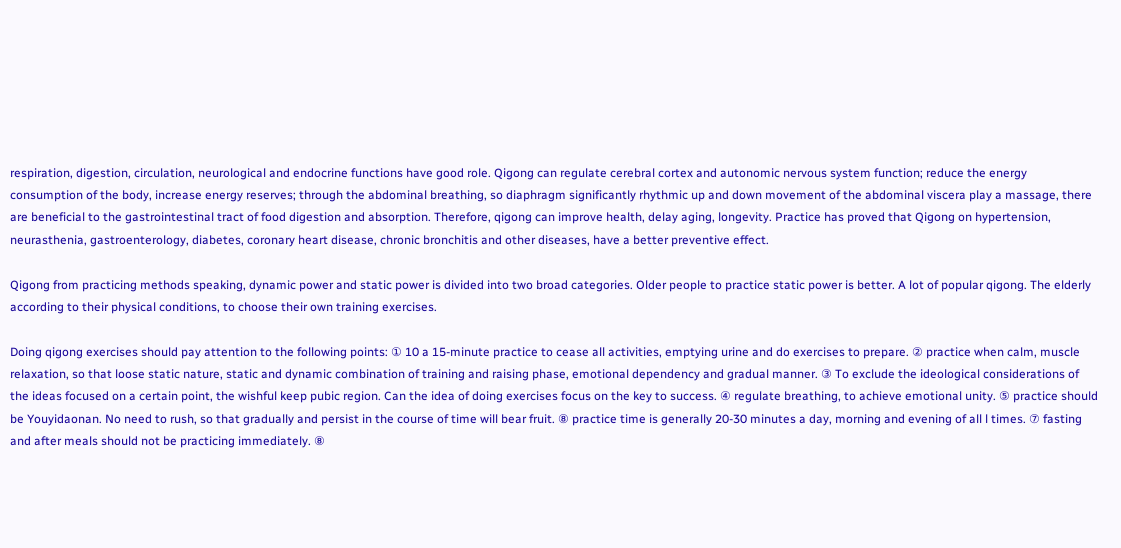respiration, digestion, circulation, neurological and endocrine functions have good role. Qigong can regulate cerebral cortex and autonomic nervous system function; reduce the energy consumption of the body, increase energy reserves; through the abdominal breathing, so diaphragm significantly rhythmic up and down movement of the abdominal viscera play a massage, there are beneficial to the gastrointestinal tract of food digestion and absorption. Therefore, qigong can improve health, delay aging, longevity. Practice has proved that Qigong on hypertension, neurasthenia, gastroenterology, diabetes, coronary heart disease, chronic bronchitis and other diseases, have a better preventive effect.

Qigong from practicing methods speaking, dynamic power and static power is divided into two broad categories. Older people to practice static power is better. A lot of popular qigong. The elderly according to their physical conditions, to choose their own training exercises.

Doing qigong exercises should pay attention to the following points: ① 10 a 15-minute practice to cease all activities, emptying urine and do exercises to prepare. ② practice when calm, muscle relaxation, so that loose static nature, static and dynamic combination of training and raising phase, emotional dependency and gradual manner. ③ To exclude the ideological considerations of the ideas focused on a certain point, the wishful keep pubic region. Can the idea of doing exercises focus on the key to success. ④ regulate breathing, to achieve emotional unity. ⑤ practice should be Youyidaonan. No need to rush, so that gradually and persist in the course of time will bear fruit. ⑧ practice time is generally 20-30 minutes a day, morning and evening of all l times. ⑦ fasting and after meals should not be practicing immediately. ⑧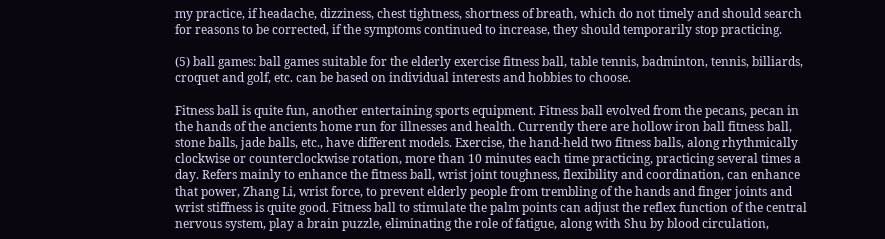my practice, if headache, dizziness, chest tightness, shortness of breath, which do not timely and should search for reasons to be corrected, if the symptoms continued to increase, they should temporarily stop practicing.

(5) ball games: ball games suitable for the elderly exercise fitness ball, table tennis, badminton, tennis, billiards, croquet and golf, etc. can be based on individual interests and hobbies to choose.

Fitness ball is quite fun, another entertaining sports equipment. Fitness ball evolved from the pecans, pecan in the hands of the ancients home run for illnesses and health. Currently there are hollow iron ball fitness ball, stone balls, jade balls, etc., have different models. Exercise, the hand-held two fitness balls, along rhythmically clockwise or counterclockwise rotation, more than 10 minutes each time practicing, practicing several times a day. Refers mainly to enhance the fitness ball, wrist joint toughness, flexibility and coordination, can enhance that power, Zhang Li, wrist force, to prevent elderly people from trembling of the hands and finger joints and wrist stiffness is quite good. Fitness ball to stimulate the palm points can adjust the reflex function of the central nervous system, play a brain puzzle, eliminating the role of fatigue, along with Shu by blood circulation,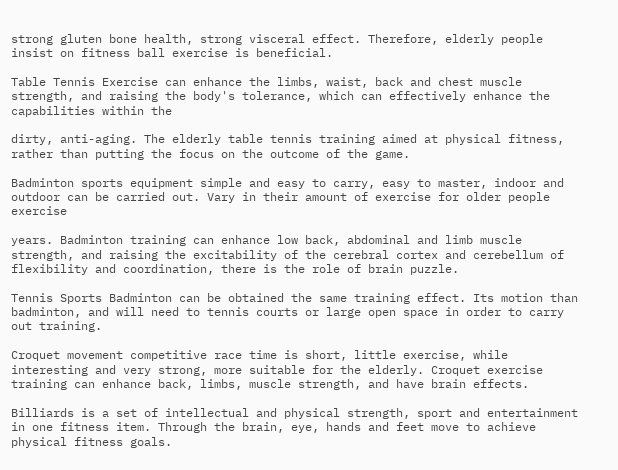strong gluten bone health, strong visceral effect. Therefore, elderly people insist on fitness ball exercise is beneficial.

Table Tennis Exercise can enhance the limbs, waist, back and chest muscle strength, and raising the body's tolerance, which can effectively enhance the capabilities within the

dirty, anti-aging. The elderly table tennis training aimed at physical fitness, rather than putting the focus on the outcome of the game.

Badminton sports equipment simple and easy to carry, easy to master, indoor and outdoor can be carried out. Vary in their amount of exercise for older people exercise

years. Badminton training can enhance low back, abdominal and limb muscle strength, and raising the excitability of the cerebral cortex and cerebellum of flexibility and coordination, there is the role of brain puzzle.

Tennis Sports Badminton can be obtained the same training effect. Its motion than badminton, and will need to tennis courts or large open space in order to carry out training.

Croquet movement competitive race time is short, little exercise, while interesting and very strong, more suitable for the elderly. Croquet exercise training can enhance back, limbs, muscle strength, and have brain effects.

Billiards is a set of intellectual and physical strength, sport and entertainment in one fitness item. Through the brain, eye, hands and feet move to achieve physical fitness goals.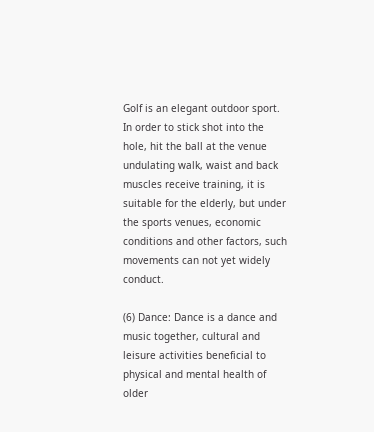Golf is an elegant outdoor sport. In order to stick shot into the hole, hit the ball at the venue undulating walk, waist and back muscles receive training, it is suitable for the elderly, but under the sports venues, economic conditions and other factors, such movements can not yet widely conduct.

(6) Dance: Dance is a dance and music together, cultural and leisure activities beneficial to physical and mental health of older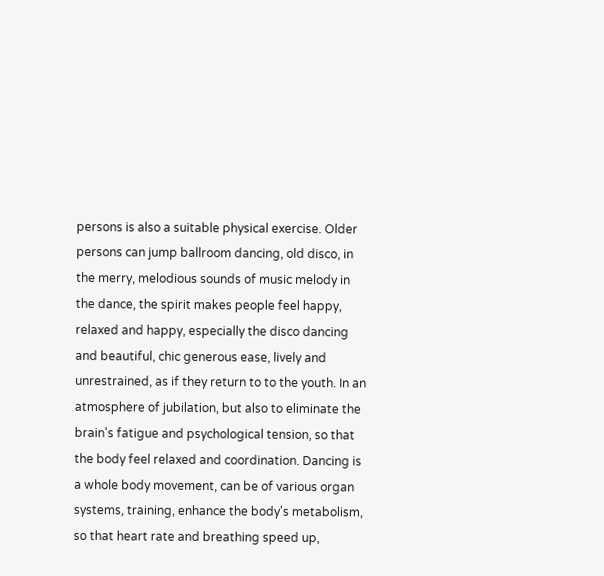persons is also a suitable physical exercise. Older persons can jump ballroom dancing, old disco, in the merry, melodious sounds of music melody in the dance, the spirit makes people feel happy, relaxed and happy, especially the disco dancing and beautiful, chic generous ease, lively and unrestrained, as if they return to to the youth. In an atmosphere of jubilation, but also to eliminate the brain's fatigue and psychological tension, so that the body feel relaxed and coordination. Dancing is a whole body movement, can be of various organ systems, training, enhance the body's metabolism, so that heart rate and breathing speed up,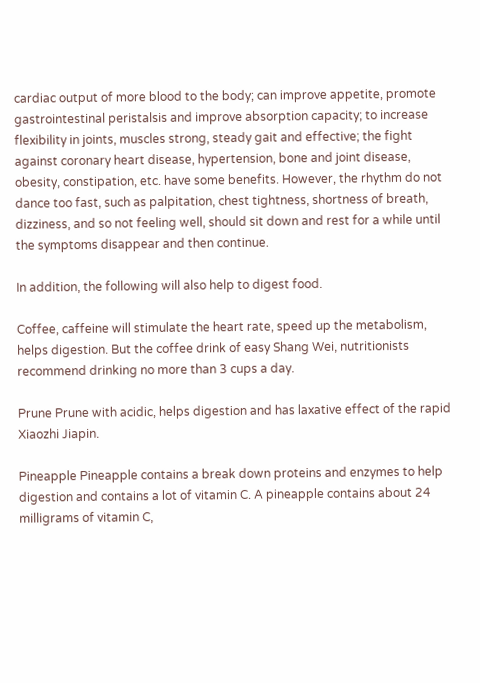cardiac output of more blood to the body; can improve appetite, promote gastrointestinal peristalsis and improve absorption capacity; to increase flexibility in joints, muscles strong, steady gait and effective; the fight against coronary heart disease, hypertension, bone and joint disease, obesity, constipation, etc. have some benefits. However, the rhythm do not dance too fast, such as palpitation, chest tightness, shortness of breath, dizziness, and so not feeling well, should sit down and rest for a while until the symptoms disappear and then continue.

In addition, the following will also help to digest food.

Coffee, caffeine will stimulate the heart rate, speed up the metabolism, helps digestion. But the coffee drink of easy Shang Wei, nutritionists recommend drinking no more than 3 cups a day.

Prune Prune with acidic, helps digestion and has laxative effect of the rapid Xiaozhi Jiapin.

Pineapple Pineapple contains a break down proteins and enzymes to help digestion and contains a lot of vitamin C. A pineapple contains about 24 milligrams of vitamin C,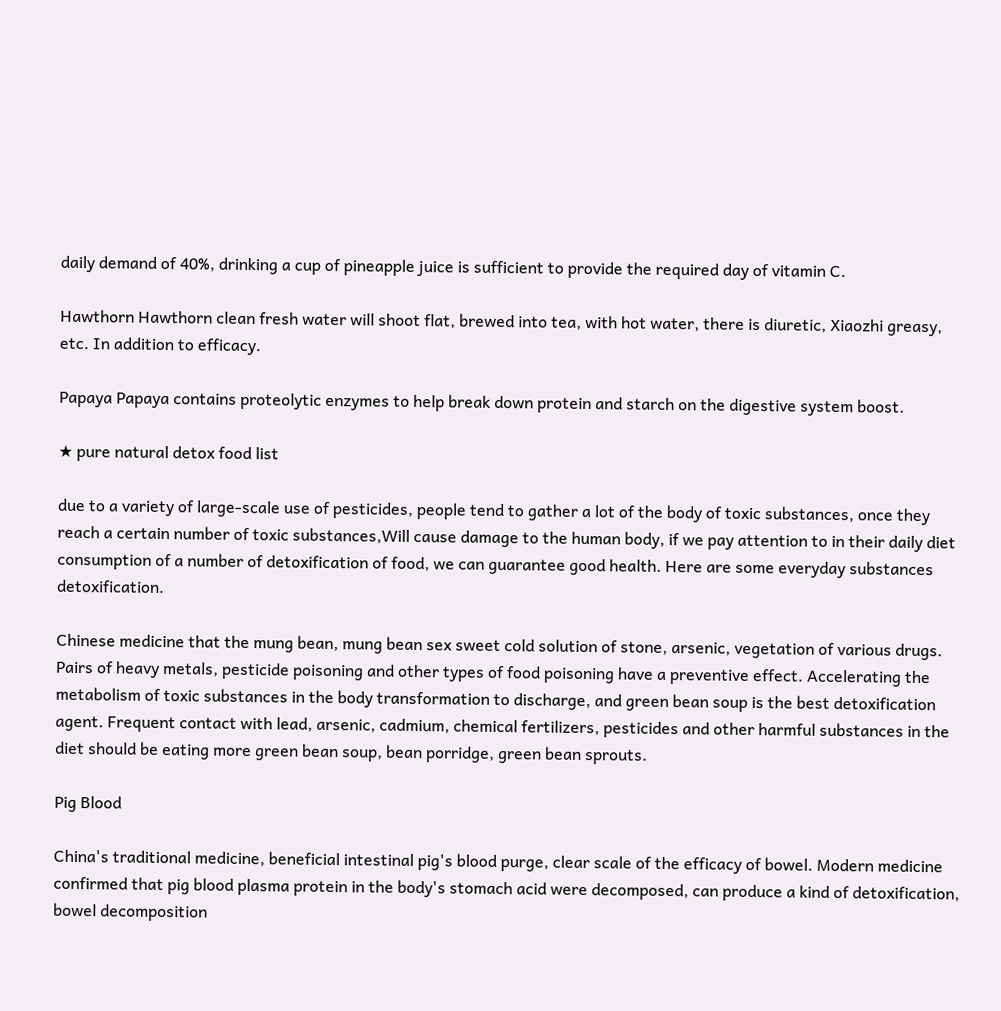daily demand of 40%, drinking a cup of pineapple juice is sufficient to provide the required day of vitamin C.

Hawthorn Hawthorn clean fresh water will shoot flat, brewed into tea, with hot water, there is diuretic, Xiaozhi greasy, etc. In addition to efficacy.

Papaya Papaya contains proteolytic enzymes to help break down protein and starch on the digestive system boost.

★ pure natural detox food list

due to a variety of large-scale use of pesticides, people tend to gather a lot of the body of toxic substances, once they reach a certain number of toxic substances,Will cause damage to the human body, if we pay attention to in their daily diet consumption of a number of detoxification of food, we can guarantee good health. Here are some everyday substances detoxification.

Chinese medicine that the mung bean, mung bean sex sweet cold solution of stone, arsenic, vegetation of various drugs. Pairs of heavy metals, pesticide poisoning and other types of food poisoning have a preventive effect. Accelerating the metabolism of toxic substances in the body transformation to discharge, and green bean soup is the best detoxification agent. Frequent contact with lead, arsenic, cadmium, chemical fertilizers, pesticides and other harmful substances in the diet should be eating more green bean soup, bean porridge, green bean sprouts.

Pig Blood

China's traditional medicine, beneficial intestinal pig's blood purge, clear scale of the efficacy of bowel. Modern medicine confirmed that pig blood plasma protein in the body's stomach acid were decomposed, can produce a kind of detoxification, bowel decomposition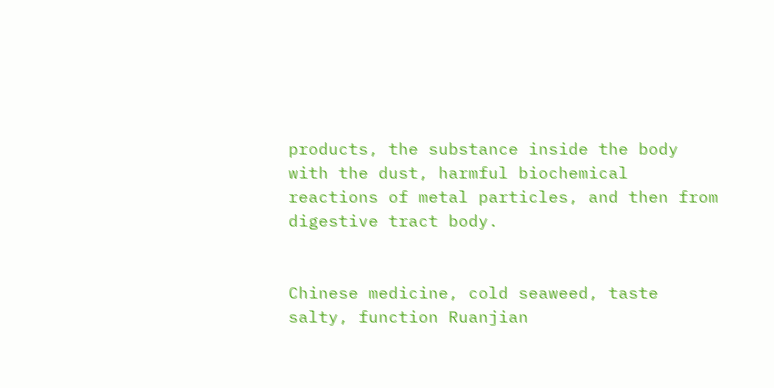products, the substance inside the body with the dust, harmful biochemical reactions of metal particles, and then from digestive tract body.


Chinese medicine, cold seaweed, taste salty, function Ruanjian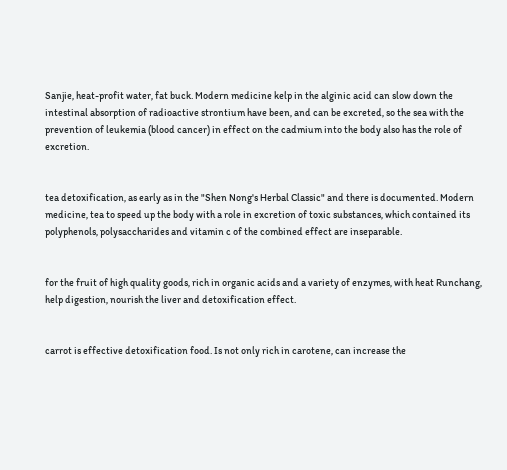Sanjie, heat-profit water, fat buck. Modern medicine kelp in the alginic acid can slow down the intestinal absorption of radioactive strontium have been, and can be excreted, so the sea with the prevention of leukemia (blood cancer) in effect on the cadmium into the body also has the role of excretion.


tea detoxification, as early as in the "Shen Nong's Herbal Classic" and there is documented. Modern medicine, tea to speed up the body with a role in excretion of toxic substances, which contained its polyphenols, polysaccharides and vitamin c of the combined effect are inseparable.


for the fruit of high quality goods, rich in organic acids and a variety of enzymes, with heat Runchang, help digestion, nourish the liver and detoxification effect.


carrot is effective detoxification food. Is not only rich in carotene, can increase the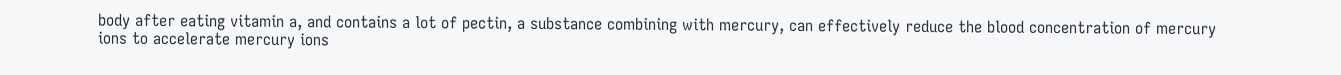body after eating vitamin a, and contains a lot of pectin, a substance combining with mercury, can effectively reduce the blood concentration of mercury ions to accelerate mercury ions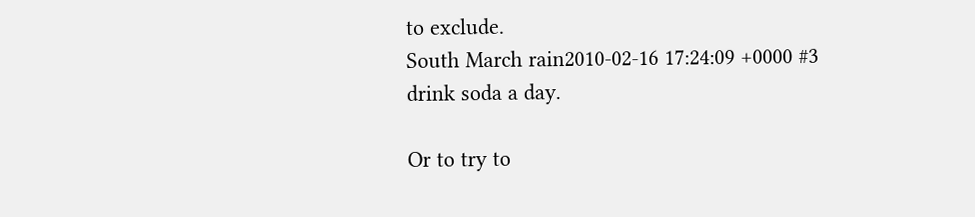to exclude.
South March rain2010-02-16 17:24:09 +0000 #3
drink soda a day.

Or to try to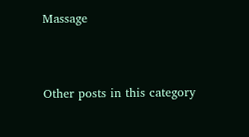Massage



Other posts in this category